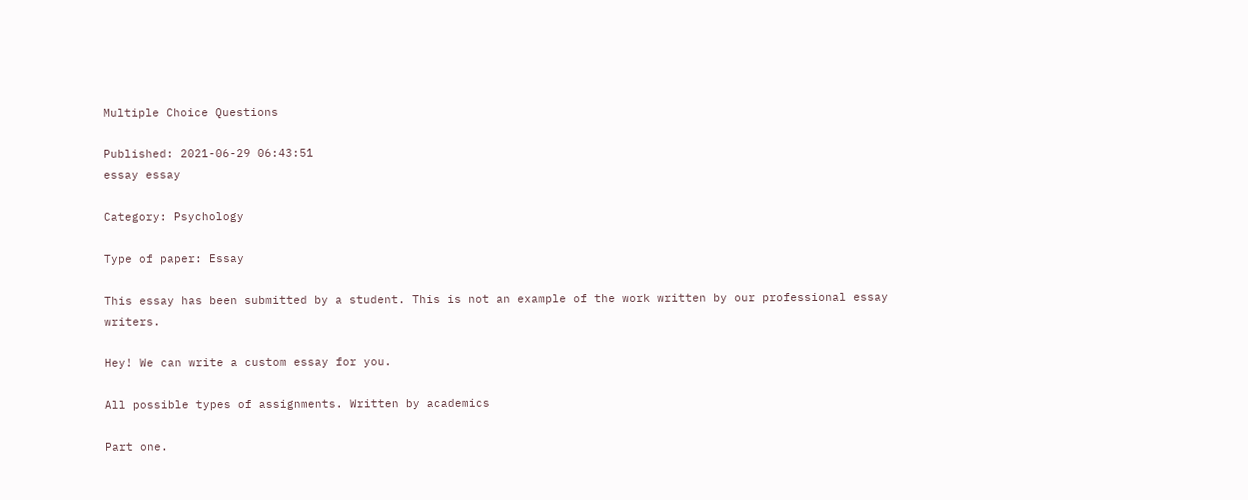Multiple Choice Questions

Published: 2021-06-29 06:43:51
essay essay

Category: Psychology

Type of paper: Essay

This essay has been submitted by a student. This is not an example of the work written by our professional essay writers.

Hey! We can write a custom essay for you.

All possible types of assignments. Written by academics

Part one.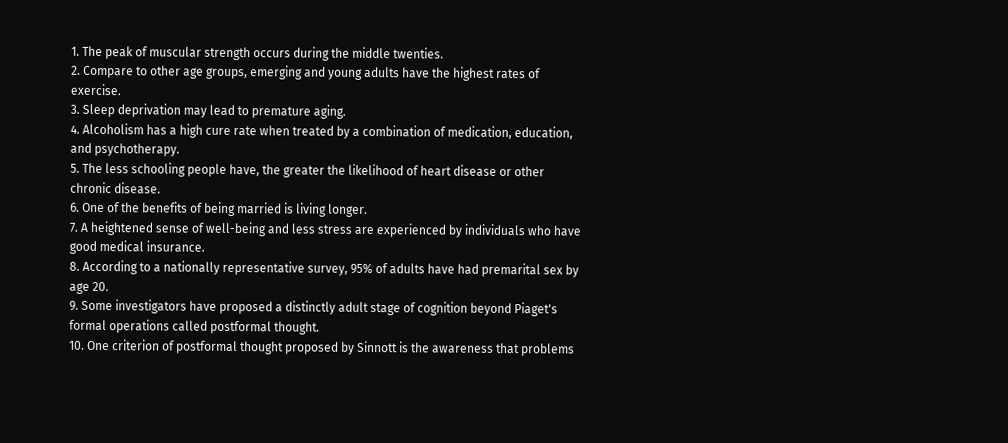1. The peak of muscular strength occurs during the middle twenties.
2. Compare to other age groups, emerging and young adults have the highest rates of exercise.
3. Sleep deprivation may lead to premature aging.
4. Alcoholism has a high cure rate when treated by a combination of medication, education, and psychotherapy.
5. The less schooling people have, the greater the likelihood of heart disease or other chronic disease.
6. One of the benefits of being married is living longer.
7. A heightened sense of well-being and less stress are experienced by individuals who have good medical insurance.
8. According to a nationally representative survey, 95% of adults have had premarital sex by age 20.
9. Some investigators have proposed a distinctly adult stage of cognition beyond Piaget's formal operations called postformal thought.
10. One criterion of postformal thought proposed by Sinnott is the awareness that problems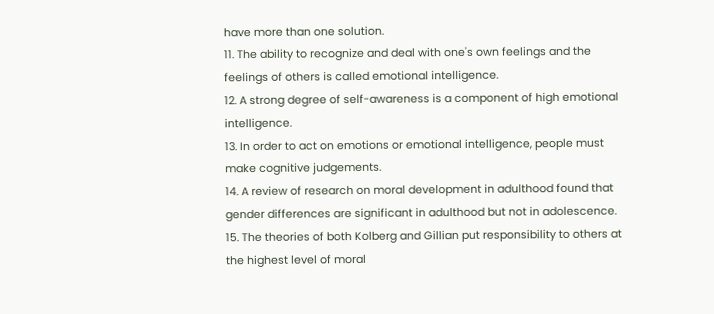have more than one solution.
11. The ability to recognize and deal with one's own feelings and the feelings of others is called emotional intelligence.
12. A strong degree of self-awareness is a component of high emotional intelligence.
13. In order to act on emotions or emotional intelligence, people must make cognitive judgements.
14. A review of research on moral development in adulthood found that gender differences are significant in adulthood but not in adolescence.
15. The theories of both Kolberg and Gillian put responsibility to others at the highest level of moral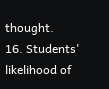thought.
16. Students' likelihood of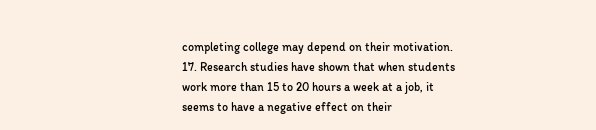completing college may depend on their motivation.
17. Research studies have shown that when students work more than 15 to 20 hours a week at a job, it seems to have a negative effect on their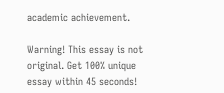academic achievement.

Warning! This essay is not original. Get 100% unique essay within 45 seconds!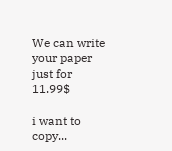We can write your paper just for 11.99$

i want to copy...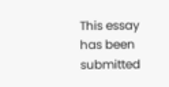This essay has been submitted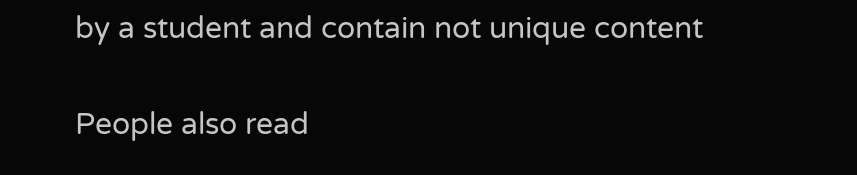by a student and contain not unique content

People also read